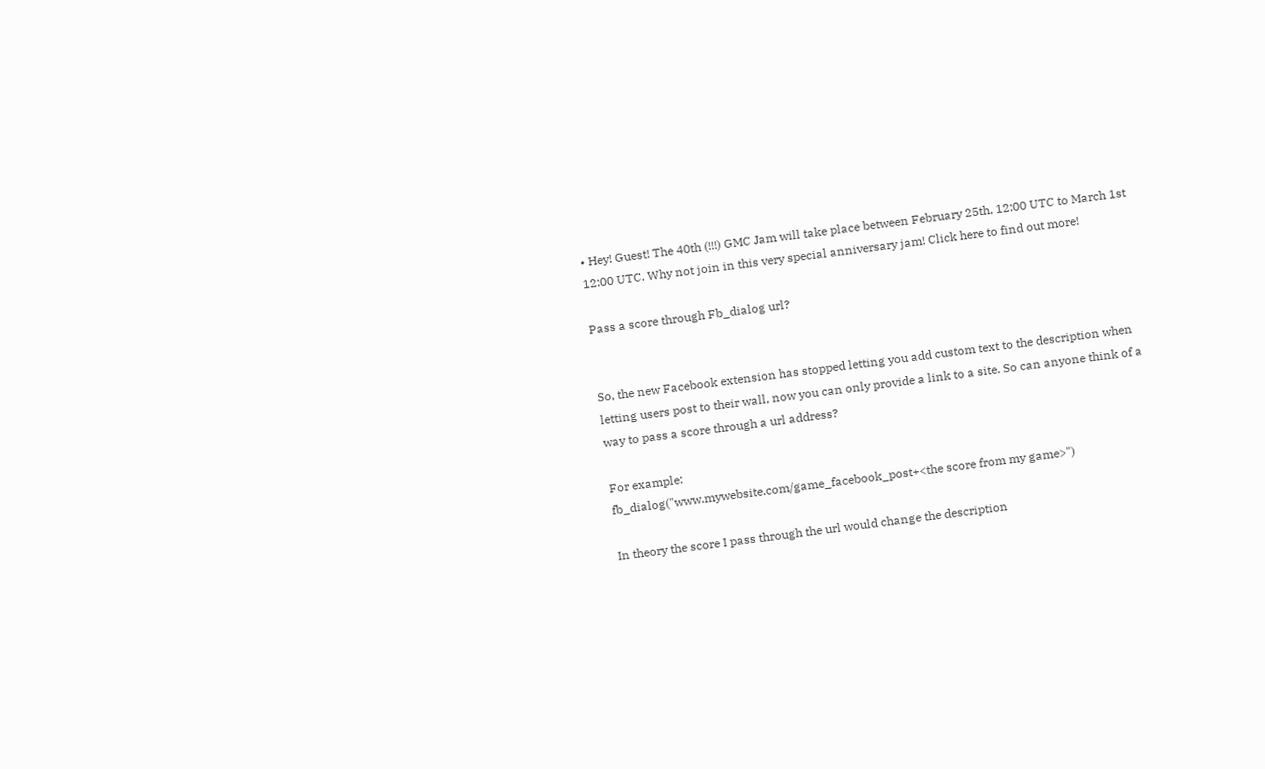• Hey! Guest! The 40th (!!!) GMC Jam will take place between February 25th, 12:00 UTC to March 1st 12:00 UTC. Why not join in this very special anniversary jam! Click here to find out more!

Pass a score through Fb_dialog url?


So, the new Facebook extension has stopped letting you add custom text to the description when letting users post to their wall, now you can only provide a link to a site. So can anyone think of a way to pass a score through a url address?

For example:
fb_dialog("www.mywebsite.com/game_facebook_post+<the score from my game>")

In theory the score I pass through the url would change the description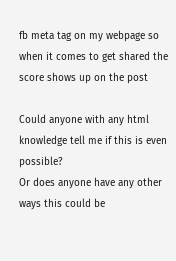fb meta tag on my webpage so when it comes to get shared the score shows up on the post

Could anyone with any html knowledge tell me if this is even possible?
Or does anyone have any other ways this could be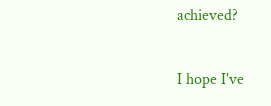achieved?

I hope I've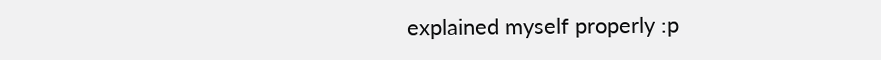explained myself properly :p